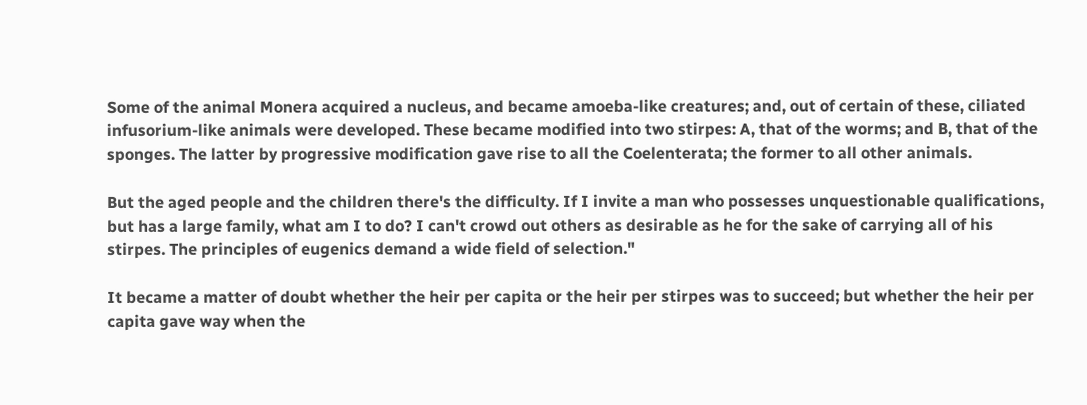Some of the animal Monera acquired a nucleus, and became amoeba-like creatures; and, out of certain of these, ciliated infusorium-like animals were developed. These became modified into two stirpes: A, that of the worms; and B, that of the sponges. The latter by progressive modification gave rise to all the Coelenterata; the former to all other animals.

But the aged people and the children there's the difficulty. If I invite a man who possesses unquestionable qualifications, but has a large family, what am I to do? I can't crowd out others as desirable as he for the sake of carrying all of his stirpes. The principles of eugenics demand a wide field of selection."

It became a matter of doubt whether the heir per capita or the heir per stirpes was to succeed; but whether the heir per capita gave way when the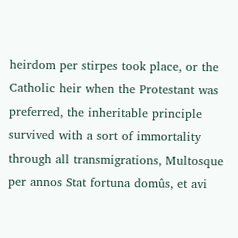heirdom per stirpes took place, or the Catholic heir when the Protestant was preferred, the inheritable principle survived with a sort of immortality through all transmigrations, Multosque per annos Stat fortuna domûs, et avi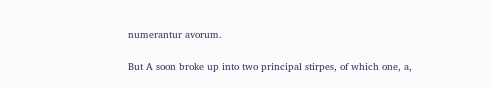numerantur avorum.

But A soon broke up into two principal stirpes, of which one, a,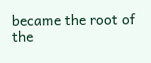became the root of the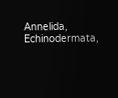Annelida, Echinodermata,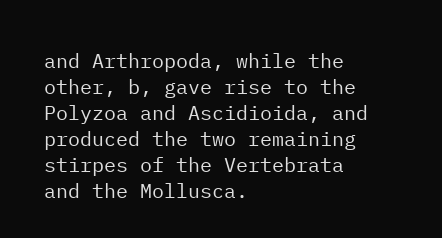and Arthropoda, while the other, b, gave rise to the Polyzoa and Ascidioida, and produced the two remaining stirpes of the Vertebrata and the Mollusca.